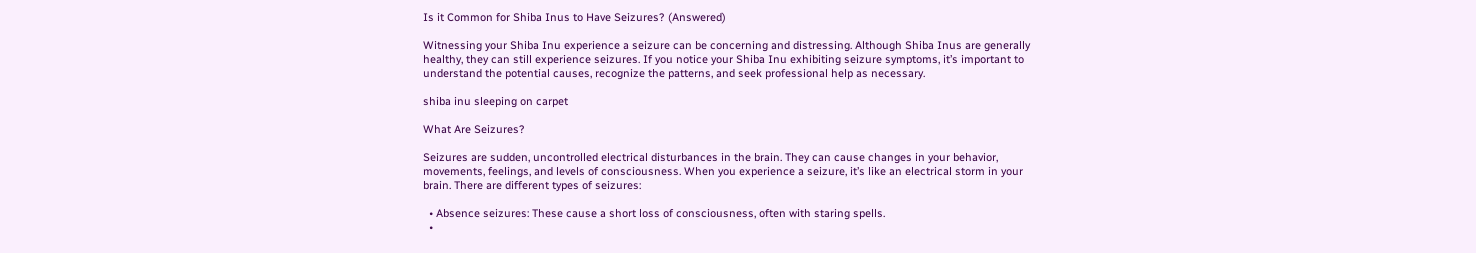Is it Common for Shiba Inus to Have Seizures? (Answered)

Witnessing your Shiba Inu experience a seizure can be concerning and distressing. Although Shiba Inus are generally healthy, they can still experience seizures. If you notice your Shiba Inu exhibiting seizure symptoms, it’s important to understand the potential causes, recognize the patterns, and seek professional help as necessary.

shiba inu sleeping on carpet

What Are Seizures?

Seizures are sudden, uncontrolled electrical disturbances in the brain. They can cause changes in your behavior, movements, feelings, and levels of consciousness. When you experience a seizure, it’s like an electrical storm in your brain. There are different types of seizures:

  • Absence seizures: These cause a short loss of consciousness, often with staring spells.
  •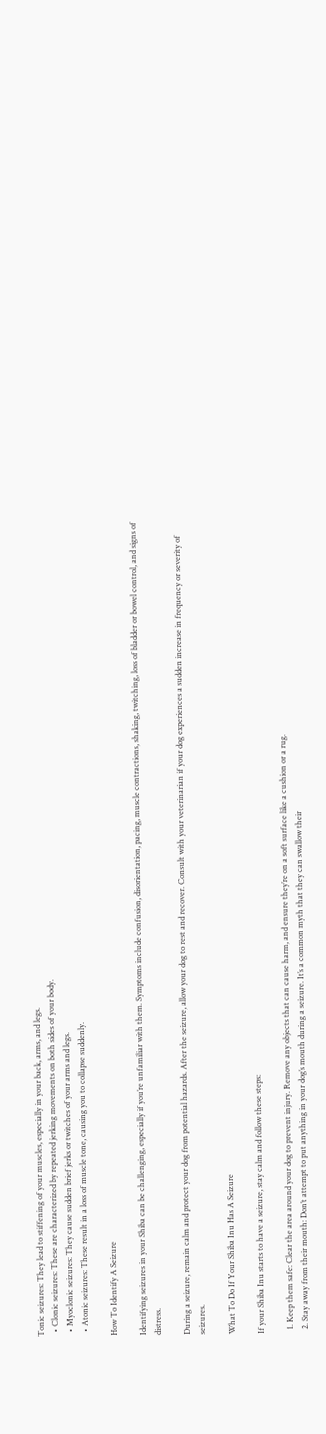Tonic seizures: They lead to stiffening of your muscles, especially in your back, arms, and legs.
  • Clonic seizures: These are characterized by repeated jerking movements on both sides of your body.
  • Myoclonic seizures: They cause sudden brief jerks or twitches of your arms and legs.
  • Atonic seizures: These result in a loss of muscle tone, causing you to collapse suddenly.

How To Identify A Seizure

Identifying seizures in your Shiba can be challenging, especially if you’re unfamiliar with them. Symptoms include confusion, disorientation, pacing, muscle contractions, shaking, twitching, loss of bladder or bowel control, and signs of distress.

During a seizure, remain calm and protect your dog from potential hazards. After the seizure, allow your dog to rest and recover. Consult with your veterinarian if your dog experiences a sudden increase in frequency or severity of seizures.

What To Do If Your Shiba Inu Has A Seizure

If your Shiba Inu starts to have a seizure, stay calm and follow these steps:

  1. Keep them safe: Clear the area around your dog to prevent injury. Remove any objects that can cause harm, and ensure they’re on a soft surface like a cushion or a rug.
  2. Stay away from their mouth: Don’t attempt to put anything in your dog’s mouth during a seizure. It’s a common myth that they can swallow their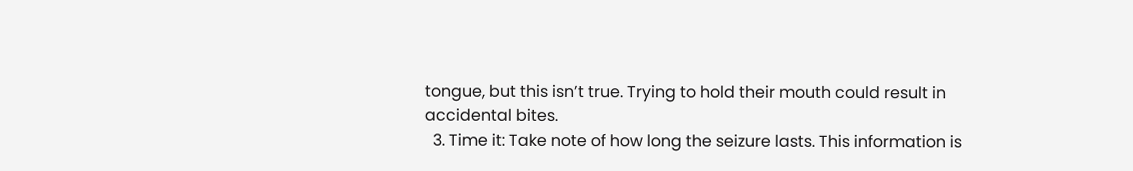tongue, but this isn’t true. Trying to hold their mouth could result in accidental bites.
  3. Time it: Take note of how long the seizure lasts. This information is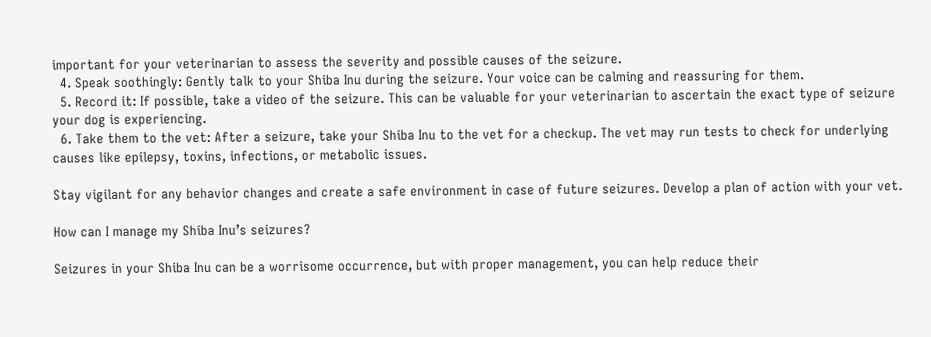important for your veterinarian to assess the severity and possible causes of the seizure.
  4. Speak soothingly: Gently talk to your Shiba Inu during the seizure. Your voice can be calming and reassuring for them.
  5. Record it: If possible, take a video of the seizure. This can be valuable for your veterinarian to ascertain the exact type of seizure your dog is experiencing.
  6. Take them to the vet: After a seizure, take your Shiba Inu to the vet for a checkup. The vet may run tests to check for underlying causes like epilepsy, toxins, infections, or metabolic issues.

Stay vigilant for any behavior changes and create a safe environment in case of future seizures. Develop a plan of action with your vet.

How can I manage my Shiba Inu’s seizures?

Seizures in your Shiba Inu can be a worrisome occurrence, but with proper management, you can help reduce their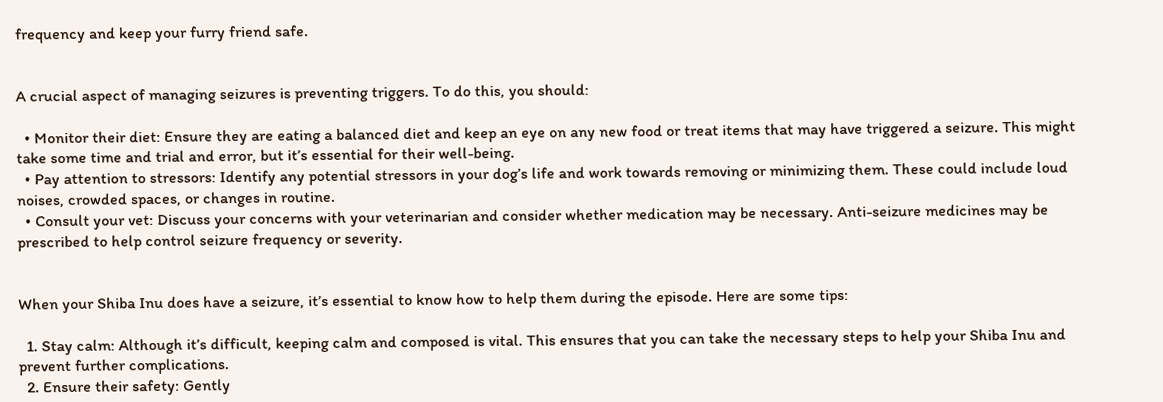frequency and keep your furry friend safe.


A crucial aspect of managing seizures is preventing triggers. To do this, you should:

  • Monitor their diet: Ensure they are eating a balanced diet and keep an eye on any new food or treat items that may have triggered a seizure. This might take some time and trial and error, but it’s essential for their well-being.
  • Pay attention to stressors: Identify any potential stressors in your dog’s life and work towards removing or minimizing them. These could include loud noises, crowded spaces, or changes in routine.
  • Consult your vet: Discuss your concerns with your veterinarian and consider whether medication may be necessary. Anti-seizure medicines may be prescribed to help control seizure frequency or severity.


When your Shiba Inu does have a seizure, it’s essential to know how to help them during the episode. Here are some tips:

  1. Stay calm: Although it’s difficult, keeping calm and composed is vital. This ensures that you can take the necessary steps to help your Shiba Inu and prevent further complications.
  2. Ensure their safety: Gently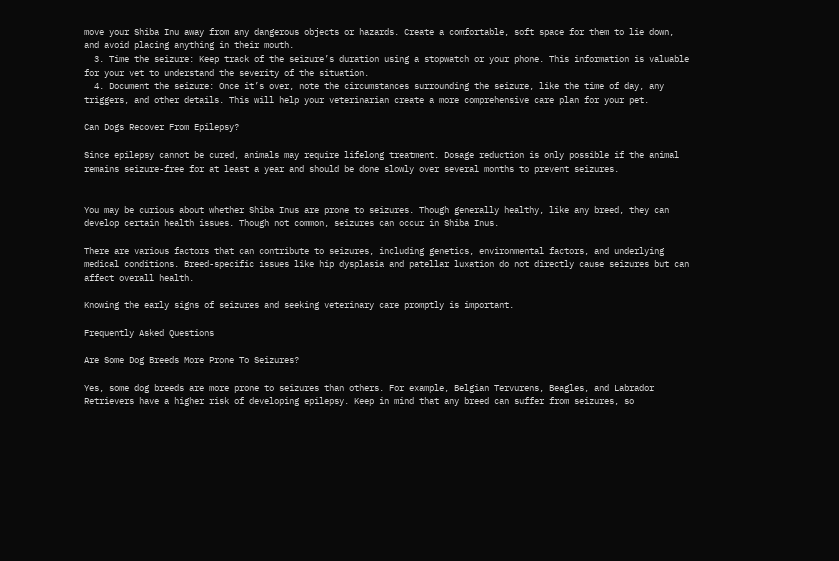move your Shiba Inu away from any dangerous objects or hazards. Create a comfortable, soft space for them to lie down, and avoid placing anything in their mouth.
  3. Time the seizure: Keep track of the seizure’s duration using a stopwatch or your phone. This information is valuable for your vet to understand the severity of the situation.
  4. Document the seizure: Once it’s over, note the circumstances surrounding the seizure, like the time of day, any triggers, and other details. This will help your veterinarian create a more comprehensive care plan for your pet.

Can Dogs Recover From Epilepsy?

Since epilepsy cannot be cured, animals may require lifelong treatment. Dosage reduction is only possible if the animal remains seizure-free for at least a year and should be done slowly over several months to prevent seizures.


You may be curious about whether Shiba Inus are prone to seizures. Though generally healthy, like any breed, they can develop certain health issues. Though not common, seizures can occur in Shiba Inus.

There are various factors that can contribute to seizures, including genetics, environmental factors, and underlying medical conditions. Breed-specific issues like hip dysplasia and patellar luxation do not directly cause seizures but can affect overall health.

Knowing the early signs of seizures and seeking veterinary care promptly is important.

Frequently Asked Questions

Are Some Dog Breeds More Prone To Seizures?

Yes, some dog breeds are more prone to seizures than others. For example, Belgian Tervurens, Beagles, and Labrador Retrievers have a higher risk of developing epilepsy. Keep in mind that any breed can suffer from seizures, so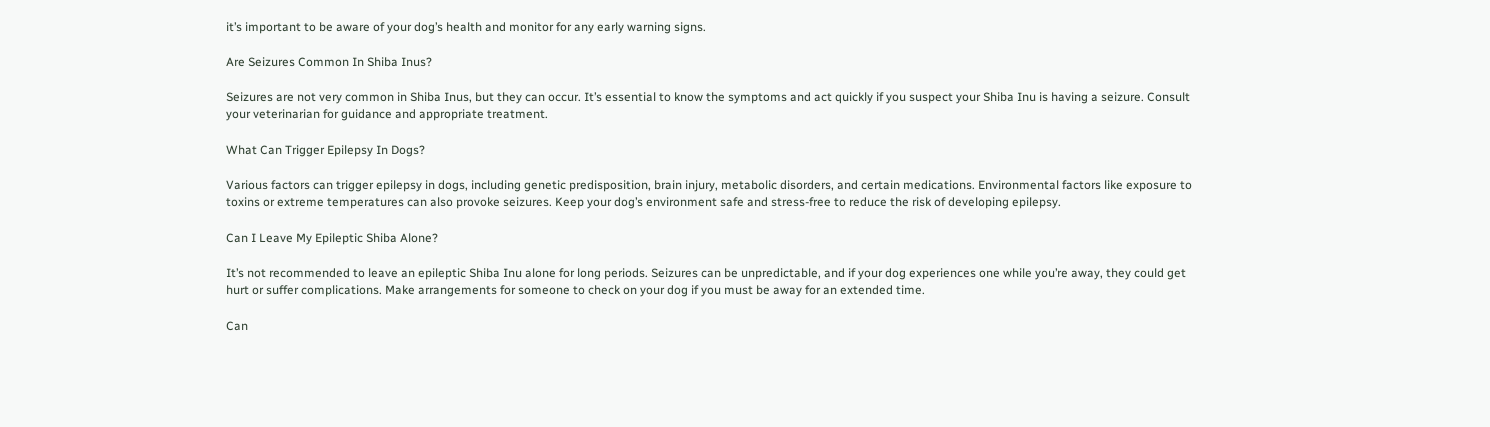it’s important to be aware of your dog’s health and monitor for any early warning signs.

Are Seizures Common In Shiba Inus?

Seizures are not very common in Shiba Inus, but they can occur. It’s essential to know the symptoms and act quickly if you suspect your Shiba Inu is having a seizure. Consult your veterinarian for guidance and appropriate treatment.

What Can Trigger Epilepsy In Dogs?

Various factors can trigger epilepsy in dogs, including genetic predisposition, brain injury, metabolic disorders, and certain medications. Environmental factors like exposure to toxins or extreme temperatures can also provoke seizures. Keep your dog’s environment safe and stress-free to reduce the risk of developing epilepsy.

Can I Leave My Epileptic Shiba Alone?

It’s not recommended to leave an epileptic Shiba Inu alone for long periods. Seizures can be unpredictable, and if your dog experiences one while you’re away, they could get hurt or suffer complications. Make arrangements for someone to check on your dog if you must be away for an extended time.

Can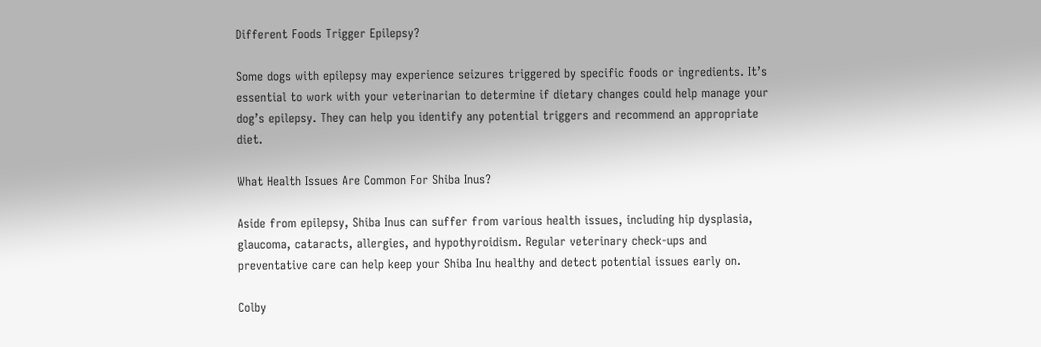Different Foods Trigger Epilepsy?

Some dogs with epilepsy may experience seizures triggered by specific foods or ingredients. It’s essential to work with your veterinarian to determine if dietary changes could help manage your dog’s epilepsy. They can help you identify any potential triggers and recommend an appropriate diet.

What Health Issues Are Common For Shiba Inus?

Aside from epilepsy, Shiba Inus can suffer from various health issues, including hip dysplasia, glaucoma, cataracts, allergies, and hypothyroidism. Regular veterinary check-ups and preventative care can help keep your Shiba Inu healthy and detect potential issues early on.

Colby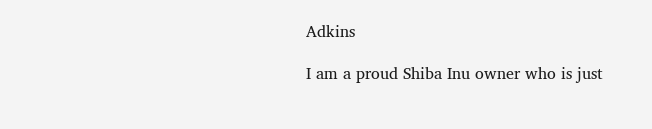Adkins

I am a proud Shiba Inu owner who is just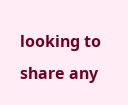looking to share any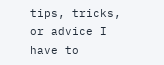tips, tricks, or advice I have to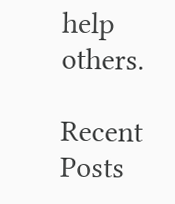help others.

Recent Posts